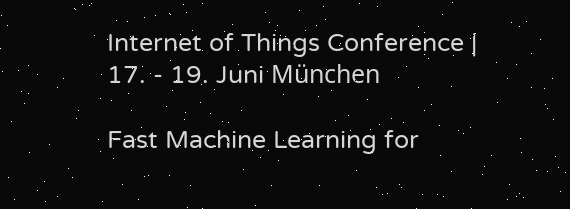Internet of Things Conference | 17. - 19. Juni München

Fast Machine Learning for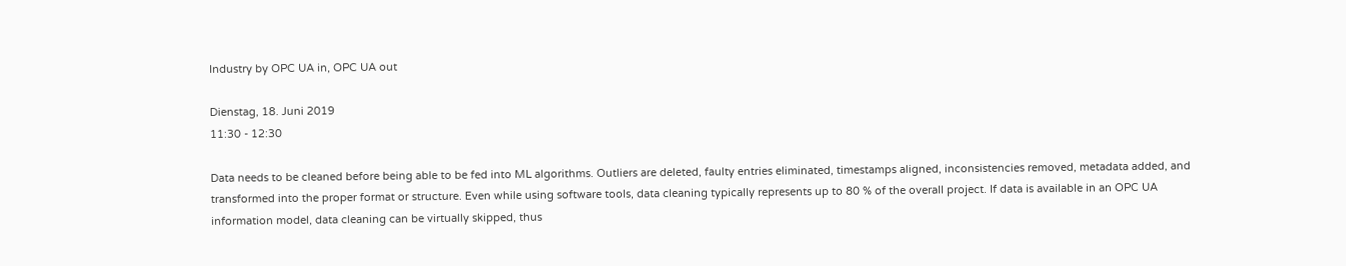Industry by OPC UA in, OPC UA out

Dienstag, 18. Juni 2019
11:30 - 12:30

Data needs to be cleaned before being able to be fed into ML algorithms. Outliers are deleted, faulty entries eliminated, timestamps aligned, inconsistencies removed, metadata added, and transformed into the proper format or structure. Even while using software tools, data cleaning typically represents up to 80 % of the overall project. If data is available in an OPC UA information model, data cleaning can be virtually skipped, thus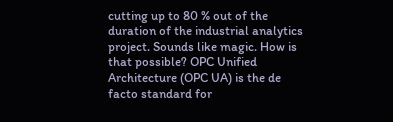cutting up to 80 % out of the duration of the industrial analytics project. Sounds like magic. How is that possible? OPC Unified Architecture (OPC UA) is the de facto standard for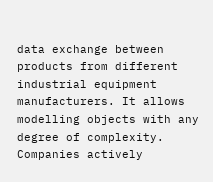data exchange between products from different industrial equipment manufacturers. It allows modelling objects with any degree of complexity. Companies actively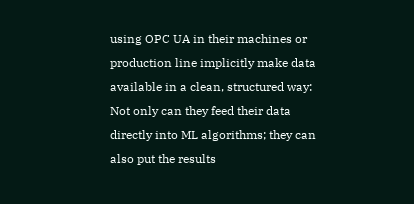using OPC UA in their machines or production line implicitly make data available in a clean, structured way: Not only can they feed their data directly into ML algorithms; they can also put the results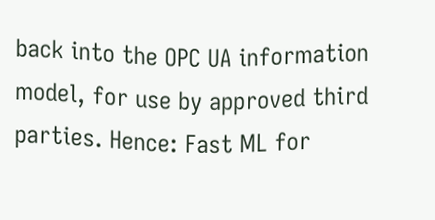back into the OPC UA information model, for use by approved third parties. Hence: Fast ML for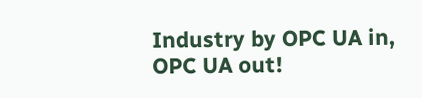Industry by OPC UA in, OPC UA out!